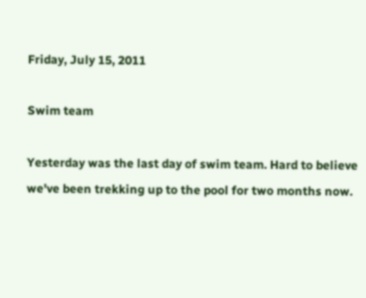Friday, July 15, 2011

Swim team

Yesterday was the last day of swim team. Hard to believe we've been trekking up to the pool for two months now.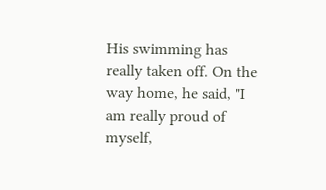His swimming has really taken off. On the way home, he said, "I am really proud of myself,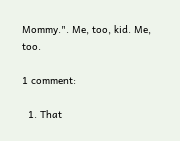Mommy.". Me, too, kid. Me, too.

1 comment:

  1. That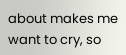about makes me want to cry, so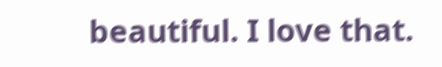beautiful. I love that.